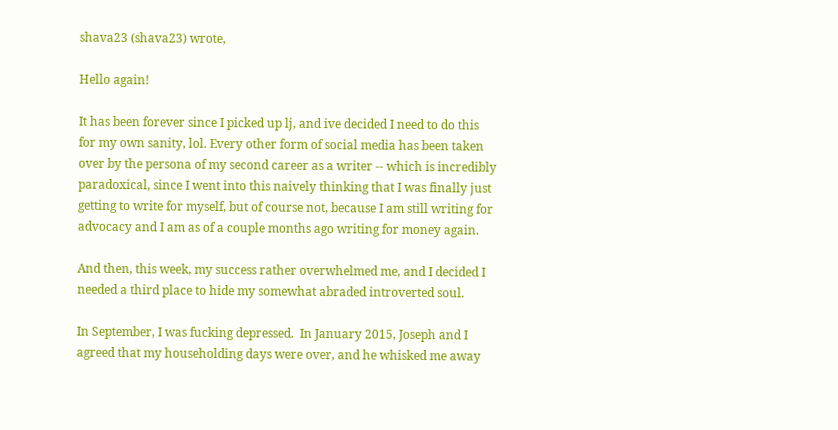shava23 (shava23) wrote,

Hello again!

It has been forever since I picked up lj, and ive decided I need to do this for my own sanity, lol. Every other form of social media has been taken over by the persona of my second career as a writer -- which is incredibly paradoxical, since I went into this naively thinking that I was finally just getting to write for myself, but of course not, because I am still writing for advocacy and I am as of a couple months ago writing for money again.

And then, this week, my success rather overwhelmed me, and I decided I needed a third place to hide my somewhat abraded introverted soul.

In September, I was fucking depressed.  In January 2015, Joseph and I agreed that my householding days were over, and he whisked me away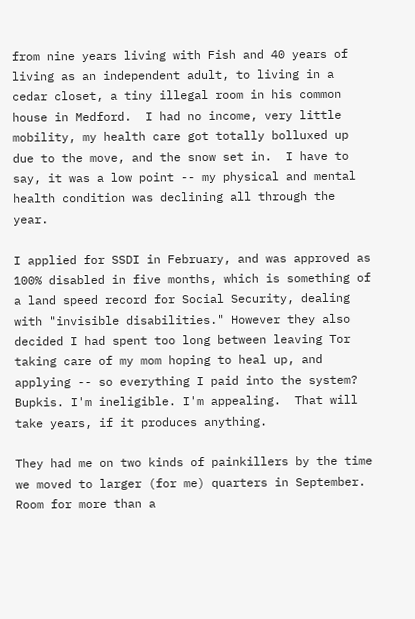from nine years living with Fish and 40 years of living as an independent adult, to living in a cedar closet, a tiny illegal room in his common house in Medford.  I had no income, very little mobility, my health care got totally bolluxed up due to the move, and the snow set in.  I have to say, it was a low point -- my physical and mental health condition was declining all through the year.

I applied for SSDI in February, and was approved as 100% disabled in five months, which is something of a land speed record for Social Security, dealing with "invisible disabilities." However they also decided I had spent too long between leaving Tor taking care of my mom hoping to heal up, and applying -- so everything I paid into the system?  Bupkis. I'm ineligible. I'm appealing.  That will take years, if it produces anything.

They had me on two kinds of painkillers by the time we moved to larger (for me) quarters in September.  Room for more than a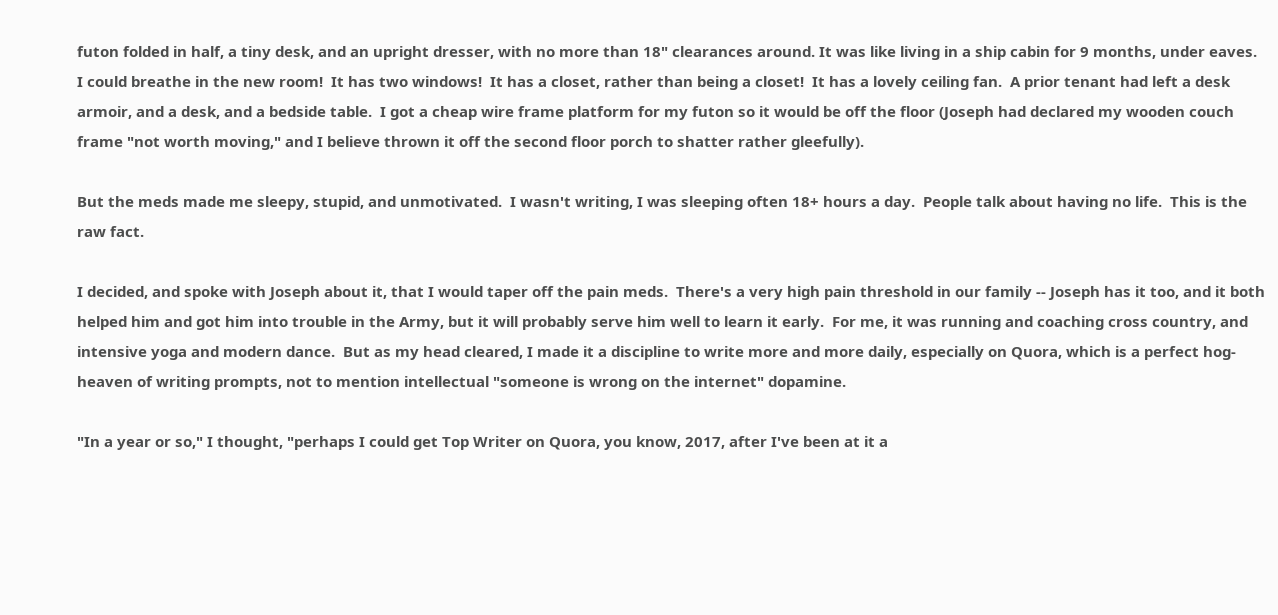futon folded in half, a tiny desk, and an upright dresser, with no more than 18" clearances around. It was like living in a ship cabin for 9 months, under eaves.  I could breathe in the new room!  It has two windows!  It has a closet, rather than being a closet!  It has a lovely ceiling fan.  A prior tenant had left a desk armoir, and a desk, and a bedside table.  I got a cheap wire frame platform for my futon so it would be off the floor (Joseph had declared my wooden couch frame "not worth moving," and I believe thrown it off the second floor porch to shatter rather gleefully).

But the meds made me sleepy, stupid, and unmotivated.  I wasn't writing, I was sleeping often 18+ hours a day.  People talk about having no life.  This is the raw fact.

I decided, and spoke with Joseph about it, that I would taper off the pain meds.  There's a very high pain threshold in our family -- Joseph has it too, and it both helped him and got him into trouble in the Army, but it will probably serve him well to learn it early.  For me, it was running and coaching cross country, and intensive yoga and modern dance.  But as my head cleared, I made it a discipline to write more and more daily, especially on Quora, which is a perfect hog-heaven of writing prompts, not to mention intellectual "someone is wrong on the internet" dopamine.

"In a year or so," I thought, "perhaps I could get Top Writer on Quora, you know, 2017, after I've been at it a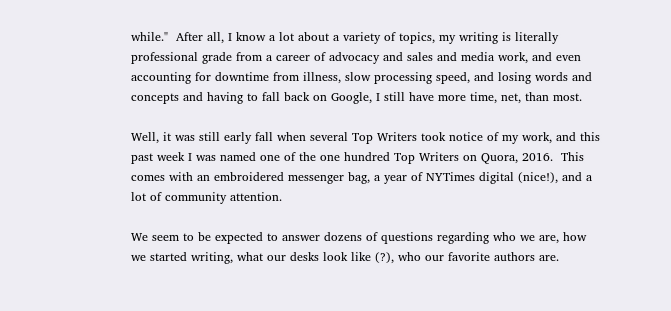while."  After all, I know a lot about a variety of topics, my writing is literally professional grade from a career of advocacy and sales and media work, and even accounting for downtime from illness, slow processing speed, and losing words and concepts and having to fall back on Google, I still have more time, net, than most.

Well, it was still early fall when several Top Writers took notice of my work, and this past week I was named one of the one hundred Top Writers on Quora, 2016.  This comes with an embroidered messenger bag, a year of NYTimes digital (nice!), and a lot of community attention.

We seem to be expected to answer dozens of questions regarding who we are, how we started writing, what our desks look like (?), who our favorite authors are.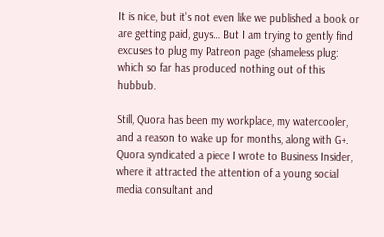It is nice, but it's not even like we published a book or are getting paid, guys… But I am trying to gently find excuses to plug my Patreon page (shameless plug: which so far has produced nothing out of this hubbub.

Still, Quora has been my workplace, my watercooler, and a reason to wake up for months, along with G+.  Quora syndicated a piece I wrote to Business Insider, where it attracted the attention of a young social media consultant and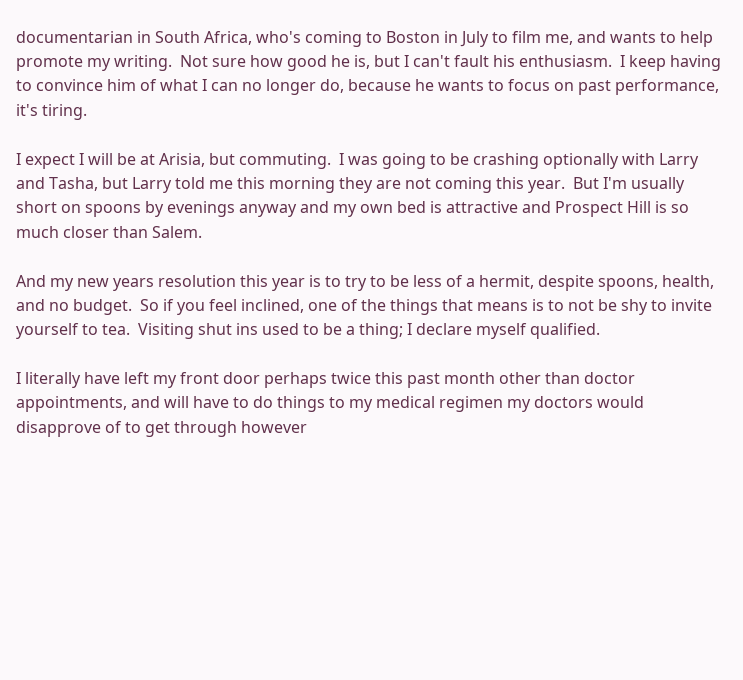documentarian in South Africa, who's coming to Boston in July to film me, and wants to help promote my writing.  Not sure how good he is, but I can't fault his enthusiasm.  I keep having to convince him of what I can no longer do, because he wants to focus on past performance, it's tiring.

I expect I will be at Arisia, but commuting.  I was going to be crashing optionally with Larry and Tasha, but Larry told me this morning they are not coming this year.  But I'm usually short on spoons by evenings anyway and my own bed is attractive and Prospect Hill is so much closer than Salem.

And my new years resolution this year is to try to be less of a hermit, despite spoons, health, and no budget.  So if you feel inclined, one of the things that means is to not be shy to invite yourself to tea.  Visiting shut ins used to be a thing; I declare myself qualified.

I literally have left my front door perhaps twice this past month other than doctor appointments, and will have to do things to my medical regimen my doctors would disapprove of to get through however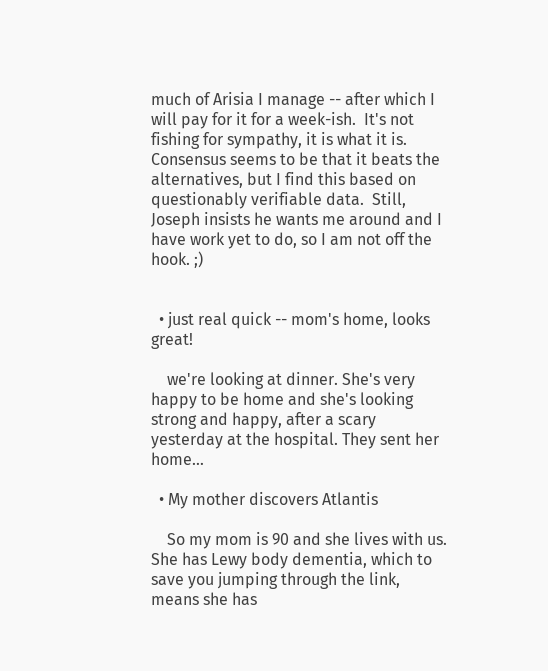much of Arisia I manage -- after which I will pay for it for a week-ish.  It's not fishing for sympathy, it is what it is.  Consensus seems to be that it beats the alternatives, but I find this based on questionably verifiable data.  Still, Joseph insists he wants me around and I have work yet to do, so I am not off the hook. ;)


  • just real quick -- mom's home, looks great!

    we're looking at dinner. She's very happy to be home and she's looking strong and happy, after a scary yesterday at the hospital. They sent her home…

  • My mother discovers Atlantis

    So my mom is 90 and she lives with us. She has Lewy body dementia, which to save you jumping through the link, means she has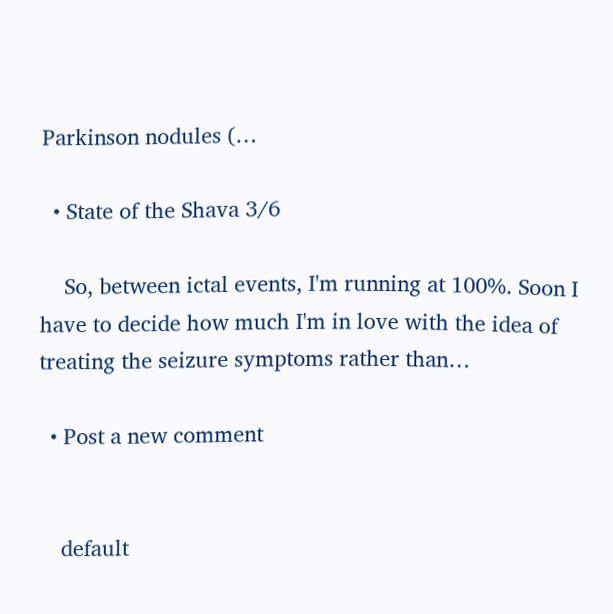Parkinson nodules (…

  • State of the Shava 3/6

    So, between ictal events, I'm running at 100%. Soon I have to decide how much I'm in love with the idea of treating the seizure symptoms rather than…

  • Post a new comment


    default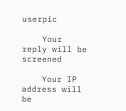userpic

    Your reply will be screened

    Your IP address will be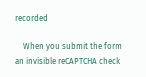recorded

    When you submit the form an invisible reCAPTCHA check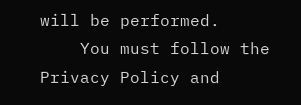will be performed.
    You must follow the Privacy Policy and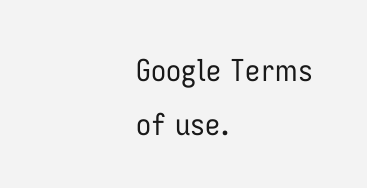Google Terms of use.